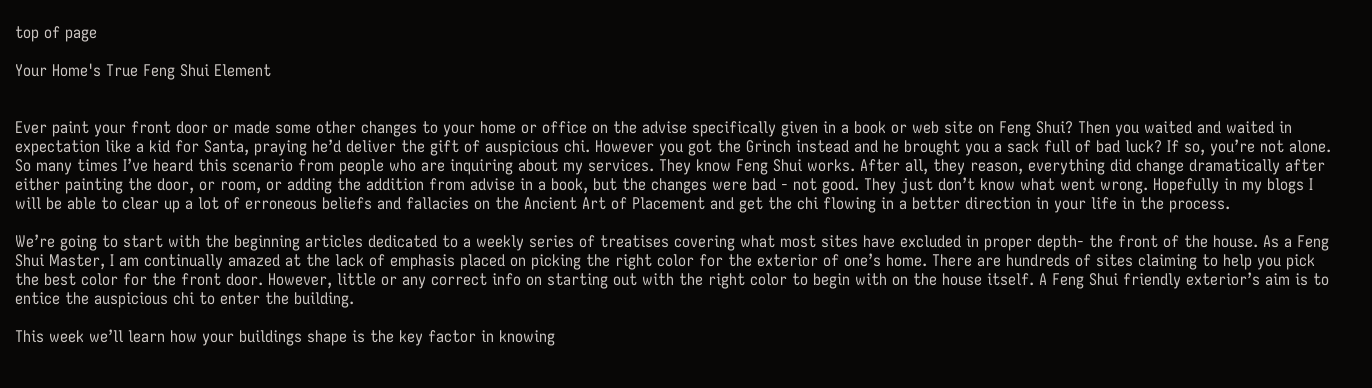top of page

Your Home's True Feng Shui Element


Ever paint your front door or made some other changes to your home or office on the advise specifically given in a book or web site on Feng Shui? Then you waited and waited in expectation like a kid for Santa, praying he’d deliver the gift of auspicious chi. However you got the Grinch instead and he brought you a sack full of bad luck? If so, you’re not alone. So many times I’ve heard this scenario from people who are inquiring about my services. They know Feng Shui works. After all, they reason, everything did change dramatically after either painting the door, or room, or adding the addition from advise in a book, but the changes were bad - not good. They just don’t know what went wrong. Hopefully in my blogs I will be able to clear up a lot of erroneous beliefs and fallacies on the Ancient Art of Placement and get the chi flowing in a better direction in your life in the process.

We’re going to start with the beginning articles dedicated to a weekly series of treatises covering what most sites have excluded in proper depth- the front of the house. As a Feng Shui Master, I am continually amazed at the lack of emphasis placed on picking the right color for the exterior of one’s home. There are hundreds of sites claiming to help you pick the best color for the front door. However, little or any correct info on starting out with the right color to begin with on the house itself. A Feng Shui friendly exterior’s aim is to entice the auspicious chi to enter the building.

This week we’ll learn how your buildings shape is the key factor in knowing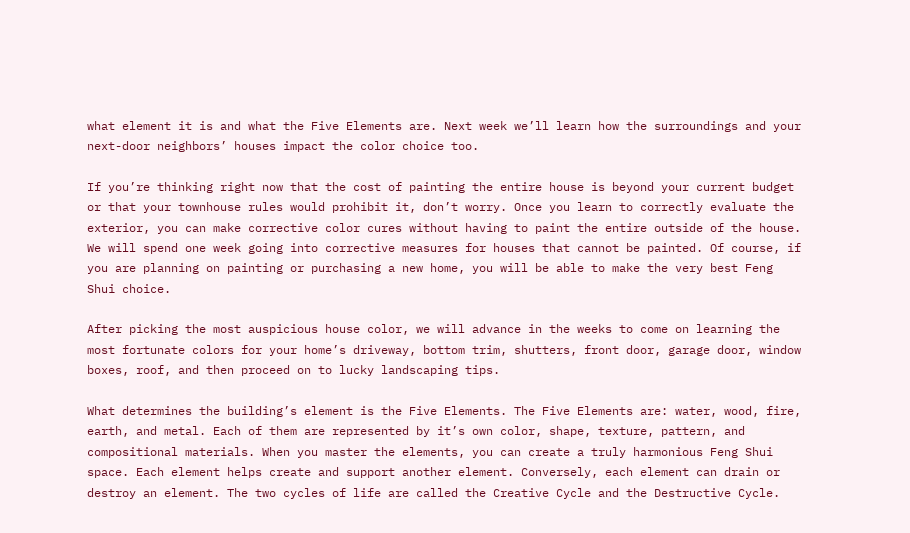what element it is and what the Five Elements are. Next week we’ll learn how the surroundings and your next-door neighbors’ houses impact the color choice too.

If you’re thinking right now that the cost of painting the entire house is beyond your current budget or that your townhouse rules would prohibit it, don’t worry. Once you learn to correctly evaluate the exterior, you can make corrective color cures without having to paint the entire outside of the house. We will spend one week going into corrective measures for houses that cannot be painted. Of course, if you are planning on painting or purchasing a new home, you will be able to make the very best Feng Shui choice.

After picking the most auspicious house color, we will advance in the weeks to come on learning the most fortunate colors for your home’s driveway, bottom trim, shutters, front door, garage door, window boxes, roof, and then proceed on to lucky landscaping tips.

What determines the building’s element is the Five Elements. The Five Elements are: water, wood, fire, earth, and metal. Each of them are represented by it’s own color, shape, texture, pattern, and compositional materials. When you master the elements, you can create a truly harmonious Feng Shui space. Each element helps create and support another element. Conversely, each element can drain or destroy an element. The two cycles of life are called the Creative Cycle and the Destructive Cycle.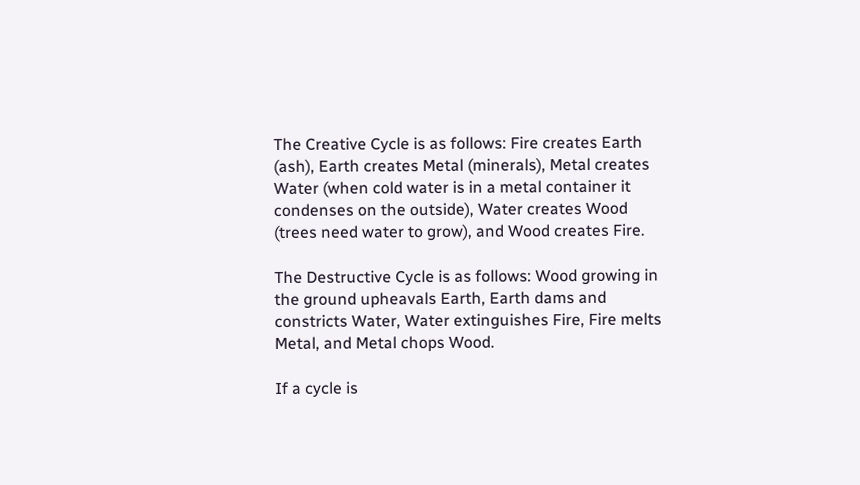The Creative Cycle is as follows: Fire creates Earth (ash), Earth creates Metal (minerals), Metal creates Water (when cold water is in a metal container it condenses on the outside), Water creates Wood (trees need water to grow), and Wood creates Fire.

The Destructive Cycle is as follows: Wood growing in the ground upheavals Earth, Earth dams and constricts Water, Water extinguishes Fire, Fire melts Metal, and Metal chops Wood.

If a cycle is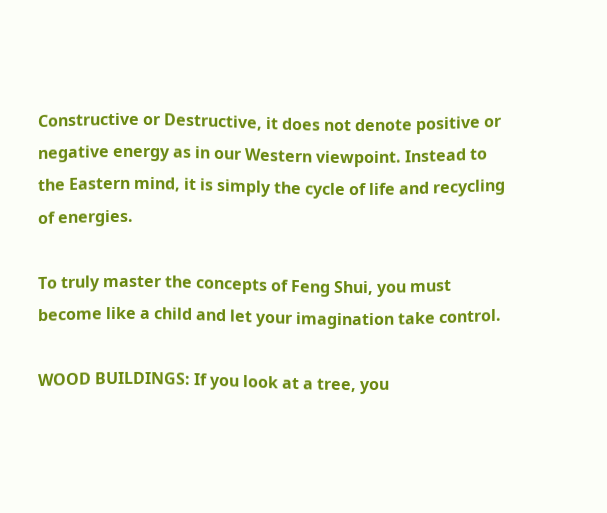Constructive or Destructive, it does not denote positive or negative energy as in our Western viewpoint. Instead to the Eastern mind, it is simply the cycle of life and recycling of energies.

To truly master the concepts of Feng Shui, you must become like a child and let your imagination take control.

WOOD BUILDINGS: If you look at a tree, you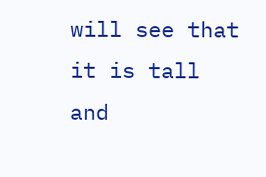will see that it is tall and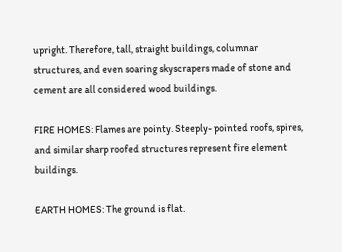upright. Therefore, tall, straight buildings, columnar structures, and even soaring skyscrapers made of stone and cement are all considered wood buildings.

FIRE HOMES: Flames are pointy. Steeply- pointed roofs, spires, and similar sharp roofed structures represent fire element buildings.

EARTH HOMES: The ground is flat.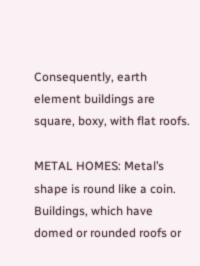Consequently, earth element buildings are square, boxy, with flat roofs.

METAL HOMES: Metal’s shape is round like a coin. Buildings, which have domed or rounded roofs or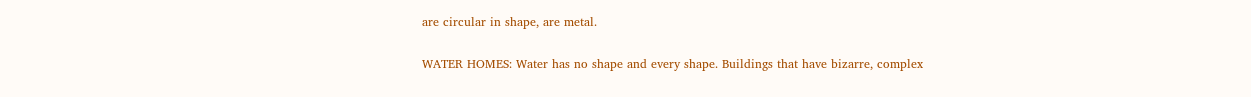are circular in shape, are metal.

WATER HOMES: Water has no shape and every shape. Buildings that have bizarre, complex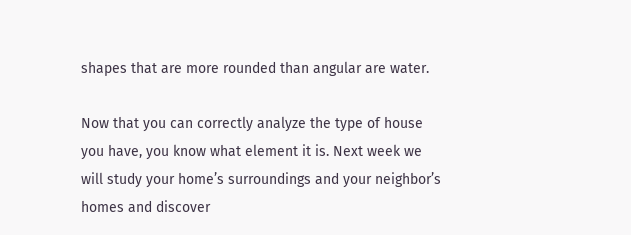shapes that are more rounded than angular are water.

Now that you can correctly analyze the type of house you have, you know what element it is. Next week we will study your home’s surroundings and your neighbor’s homes and discover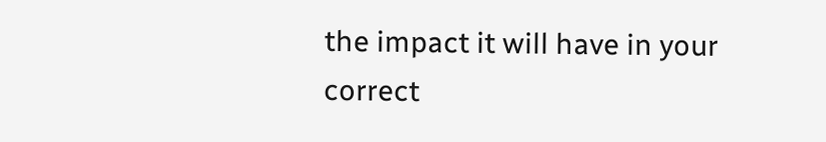the impact it will have in your correct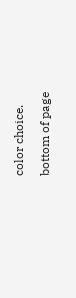color choice.

bottom of page